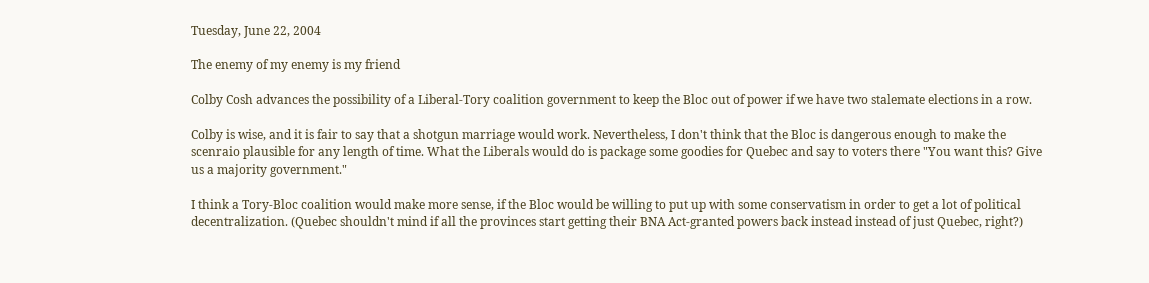Tuesday, June 22, 2004

The enemy of my enemy is my friend

Colby Cosh advances the possibility of a Liberal-Tory coalition government to keep the Bloc out of power if we have two stalemate elections in a row.

Colby is wise, and it is fair to say that a shotgun marriage would work. Nevertheless, I don't think that the Bloc is dangerous enough to make the scenraio plausible for any length of time. What the Liberals would do is package some goodies for Quebec and say to voters there "You want this? Give us a majority government."

I think a Tory-Bloc coalition would make more sense, if the Bloc would be willing to put up with some conservatism in order to get a lot of political decentralization. (Quebec shouldn't mind if all the provinces start getting their BNA Act-granted powers back instead instead of just Quebec, right?)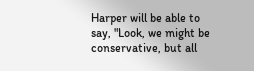Harper will be able to say, "Look, we might be conservative, but all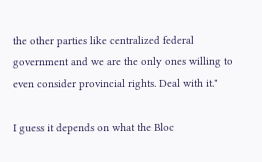the other parties like centralized federal government and we are the only ones willing to even consider provincial rights. Deal with it."

I guess it depends on what the Bloc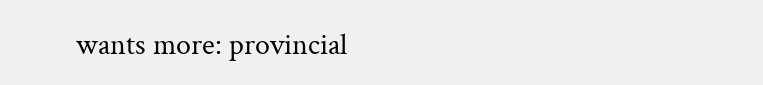wants more: provincial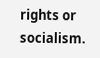rights or socialism.